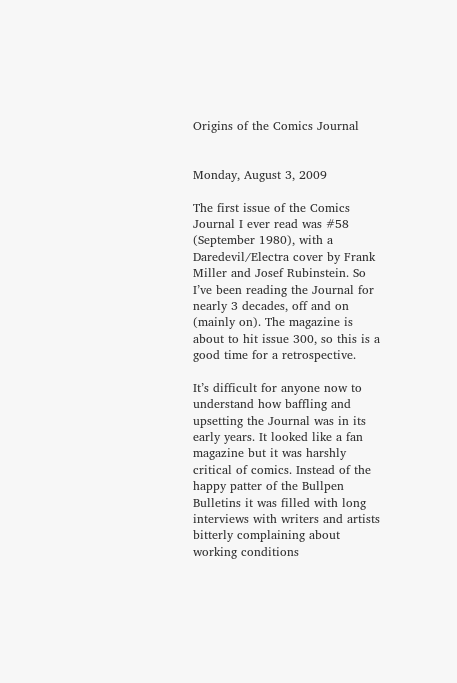Origins of the Comics Journal


Monday, August 3, 2009

The first issue of the Comics Journal I ever read was #58 (September 1980), with a Daredevil/Electra cover by Frank Miller and Josef Rubinstein. So I’ve been reading the Journal for nearly 3 decades, off and on (mainly on). The magazine is about to hit issue 300, so this is a good time for a retrospective.

It’s difficult for anyone now to understand how baffling and upsetting the Journal was in its early years. It looked like a fan magazine but it was harshly critical of comics. Instead of the happy patter of the Bullpen Bulletins it was filled with long interviews with writers and artists bitterly complaining about working conditions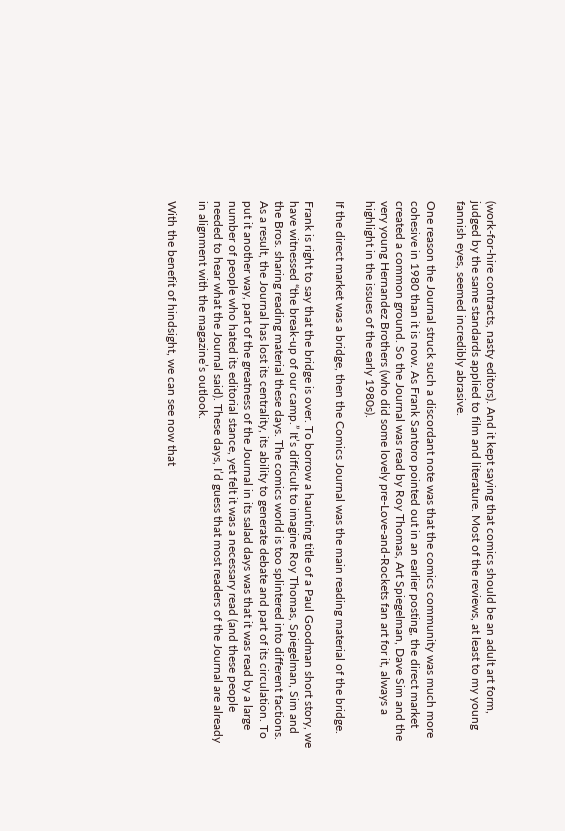(work-for-hire contracts, nasty editors). And it kept saying that comics should be an adult art form, judged by the same standards applied to film and literature. Most of the reviews, at least to my young fannish eyes, seemed incredibly abrasive.

One reason the Journal struck such a discordant note was that the comics community was much more cohesive in 1980 than it is now. As Frank Santoro pointed out in an earlier posting, the direct market created a common ground. So the Journal was read by Roy Thomas, Art Spiegelman, Dave Sim and the very young Hernandez Brothers (who did some lovely pre-Love-and-Rockets fan art for it, always a highlight in the issues of the early 1980s).

If the direct market was a bridge, then the Comics Journal was the main reading material of the bridge.

Frank is right to say that the bridge is over. To borrow a haunting title of a Paul Goodman short story, we have witnessed “the break-up of our camp.” It’s difficult to imagine Roy Thomas, Spiegelman, Sim and the Bros. sharing reading material these days. The comics world is too splintered into different factions. As a result, the Journal has lost its centrality, its ability to generate debate and part of its circulation. To put it another way, part of the greatness of the Journal in its salad days was that it was read by a large number of people who hated its editorial stance, yet felt it was a necessary read (and these people needed to hear what the Journal said). These days, I’d guess that most readers of the Journal are already in alignment with the magazine’s outlook.

With the benefit of hindsight, we can see now that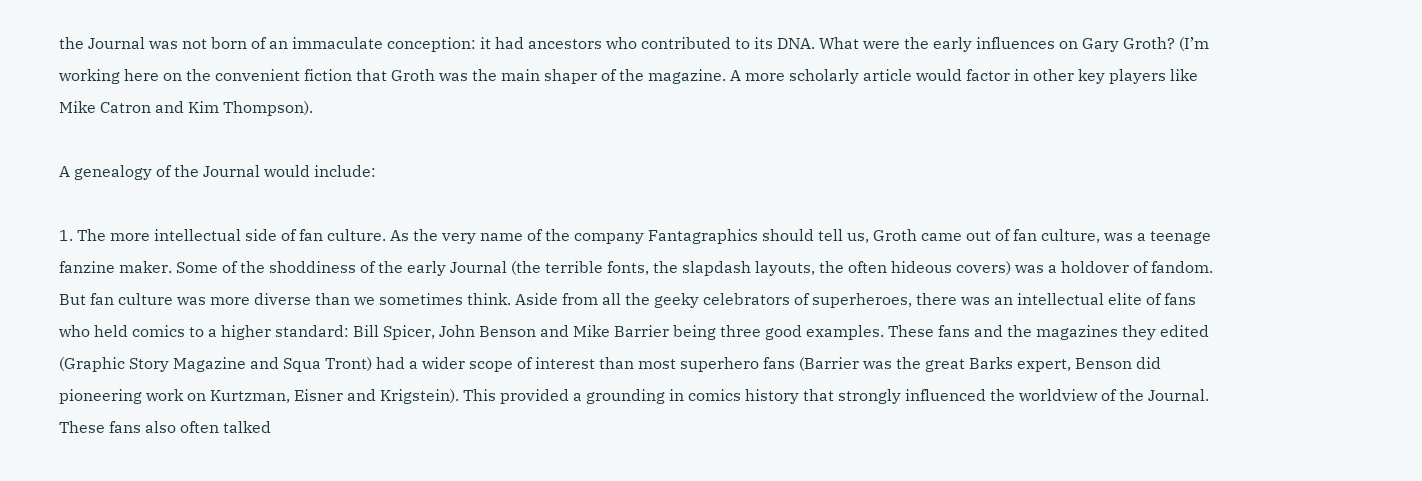the Journal was not born of an immaculate conception: it had ancestors who contributed to its DNA. What were the early influences on Gary Groth? (I’m working here on the convenient fiction that Groth was the main shaper of the magazine. A more scholarly article would factor in other key players like Mike Catron and Kim Thompson).

A genealogy of the Journal would include:

1. The more intellectual side of fan culture. As the very name of the company Fantagraphics should tell us, Groth came out of fan culture, was a teenage fanzine maker. Some of the shoddiness of the early Journal (the terrible fonts, the slapdash layouts, the often hideous covers) was a holdover of fandom. But fan culture was more diverse than we sometimes think. Aside from all the geeky celebrators of superheroes, there was an intellectual elite of fans who held comics to a higher standard: Bill Spicer, John Benson and Mike Barrier being three good examples. These fans and the magazines they edited (Graphic Story Magazine and Squa Tront) had a wider scope of interest than most superhero fans (Barrier was the great Barks expert, Benson did pioneering work on Kurtzman, Eisner and Krigstein). This provided a grounding in comics history that strongly influenced the worldview of the Journal. These fans also often talked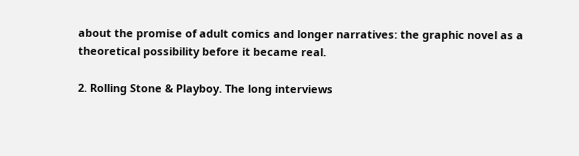about the promise of adult comics and longer narratives: the graphic novel as a theoretical possibility before it became real.

2. Rolling Stone & Playboy. The long interviews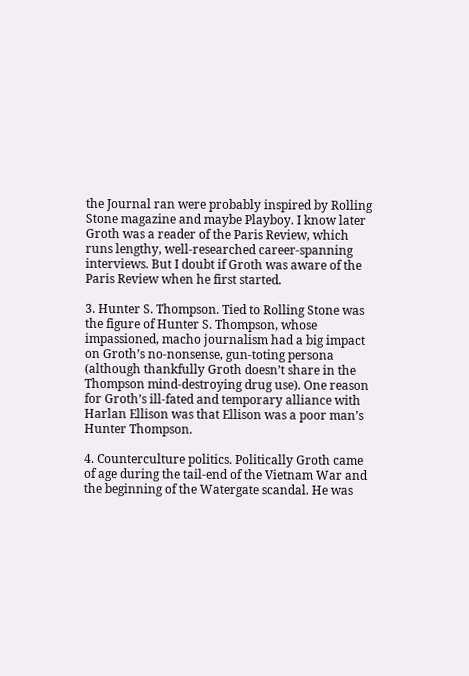the Journal ran were probably inspired by Rolling Stone magazine and maybe Playboy. I know later Groth was a reader of the Paris Review, which runs lengthy, well-researched career-spanning interviews. But I doubt if Groth was aware of the Paris Review when he first started.

3. Hunter S. Thompson. Tied to Rolling Stone was the figure of Hunter S. Thompson, whose impassioned, macho journalism had a big impact on Groth’s no-nonsense, gun-toting persona (although thankfully Groth doesn’t share in the Thompson mind-destroying drug use). One reason for Groth’s ill-fated and temporary alliance with Harlan Ellison was that Ellison was a poor man’s Hunter Thompson.

4. Counterculture politics. Politically Groth came of age during the tail-end of the Vietnam War and the beginning of the Watergate scandal. He was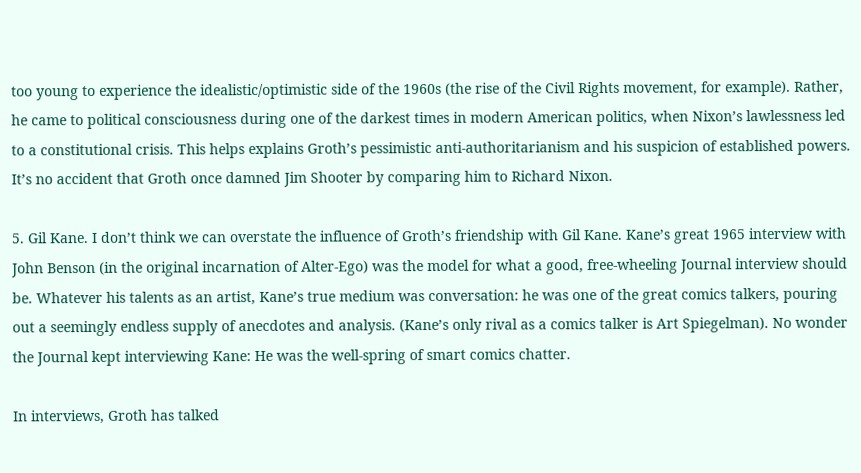too young to experience the idealistic/optimistic side of the 1960s (the rise of the Civil Rights movement, for example). Rather, he came to political consciousness during one of the darkest times in modern American politics, when Nixon’s lawlessness led to a constitutional crisis. This helps explains Groth’s pessimistic anti-authoritarianism and his suspicion of established powers. It’s no accident that Groth once damned Jim Shooter by comparing him to Richard Nixon.

5. Gil Kane. I don’t think we can overstate the influence of Groth’s friendship with Gil Kane. Kane’s great 1965 interview with John Benson (in the original incarnation of Alter-Ego) was the model for what a good, free-wheeling Journal interview should be. Whatever his talents as an artist, Kane’s true medium was conversation: he was one of the great comics talkers, pouring out a seemingly endless supply of anecdotes and analysis. (Kane’s only rival as a comics talker is Art Spiegelman). No wonder the Journal kept interviewing Kane: He was the well-spring of smart comics chatter.

In interviews, Groth has talked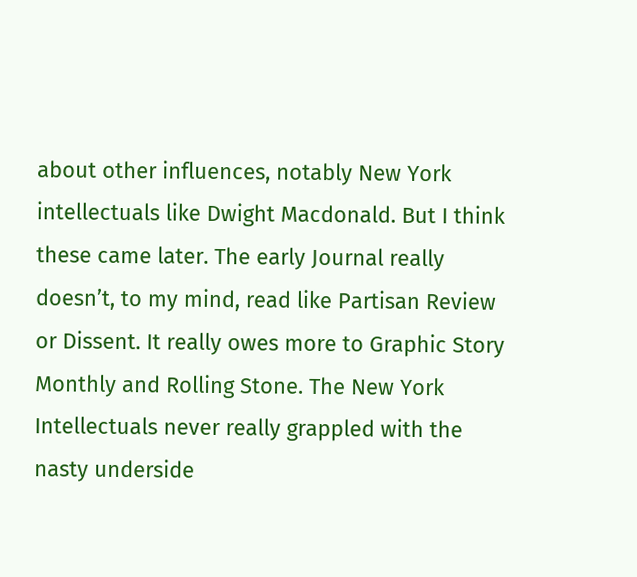about other influences, notably New York intellectuals like Dwight Macdonald. But I think these came later. The early Journal really doesn’t, to my mind, read like Partisan Review or Dissent. It really owes more to Graphic Story Monthly and Rolling Stone. The New York Intellectuals never really grappled with the nasty underside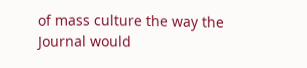of mass culture the way the Journal would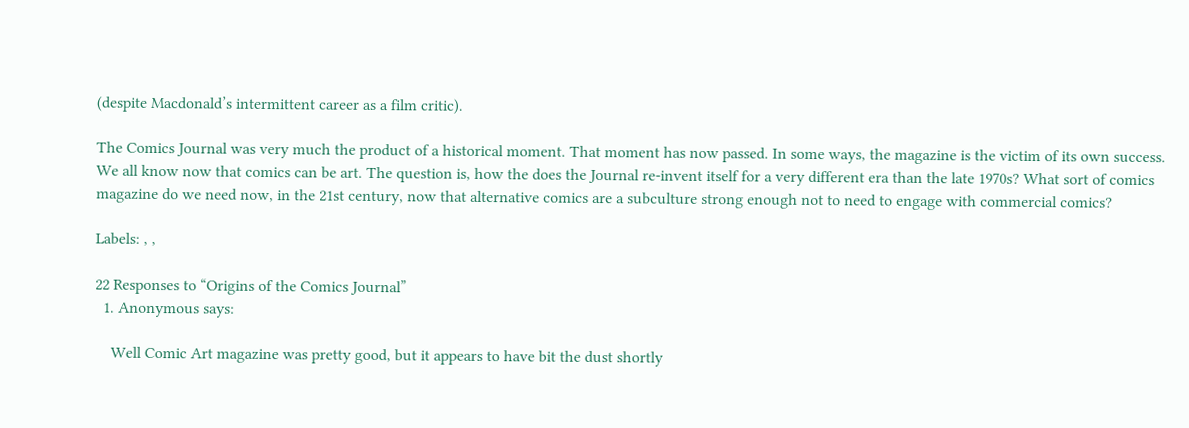(despite Macdonald’s intermittent career as a film critic).

The Comics Journal was very much the product of a historical moment. That moment has now passed. In some ways, the magazine is the victim of its own success. We all know now that comics can be art. The question is, how the does the Journal re-invent itself for a very different era than the late 1970s? What sort of comics magazine do we need now, in the 21st century, now that alternative comics are a subculture strong enough not to need to engage with commercial comics?

Labels: , ,

22 Responses to “Origins of the Comics Journal”
  1. Anonymous says:

    Well Comic Art magazine was pretty good, but it appears to have bit the dust shortly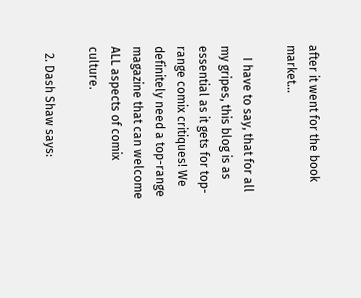after it went for the book market…

    I have to say, that for all my gripes, this blog is as essential as it gets for top-range comix critiques! We definitely need a top-range magazine that can welcome ALL aspects of comix culture.

  2. Dash Shaw says: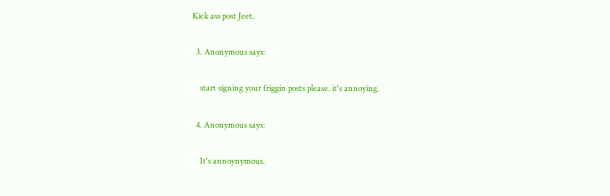Kick ass post Jeet.

  3. Anonymous says:

    start signing your friggin posts please. it's annoying.

  4. Anonymous says:

    It's annoynymous.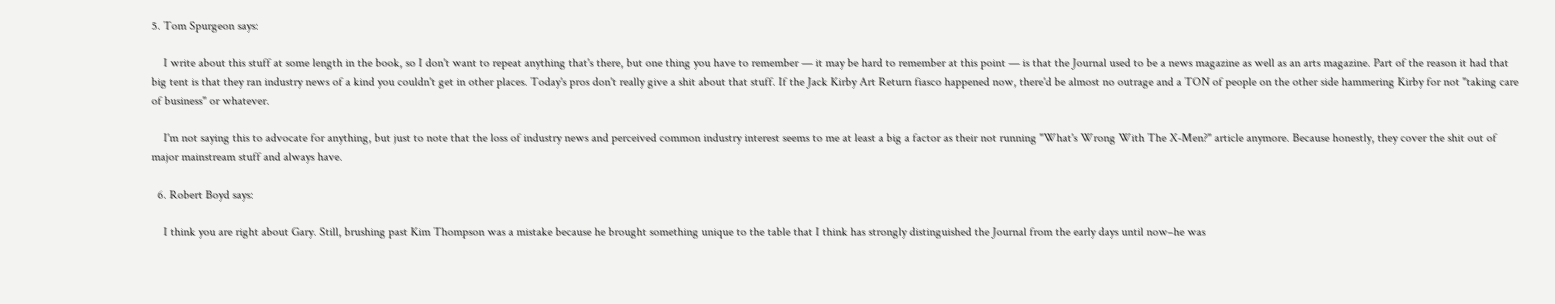5. Tom Spurgeon says:

    I write about this stuff at some length in the book, so I don't want to repeat anything that's there, but one thing you have to remember — it may be hard to remember at this point — is that the Journal used to be a news magazine as well as an arts magazine. Part of the reason it had that big tent is that they ran industry news of a kind you couldn't get in other places. Today's pros don't really give a shit about that stuff. If the Jack Kirby Art Return fiasco happened now, there'd be almost no outrage and a TON of people on the other side hammering Kirby for not "taking care of business" or whatever.

    I'm not saying this to advocate for anything, but just to note that the loss of industry news and perceived common industry interest seems to me at least a big a factor as their not running "What's Wrong With The X-Men?" article anymore. Because honestly, they cover the shit out of major mainstream stuff and always have.

  6. Robert Boyd says:

    I think you are right about Gary. Still, brushing past Kim Thompson was a mistake because he brought something unique to the table that I think has strongly distinguished the Journal from the early days until now–he was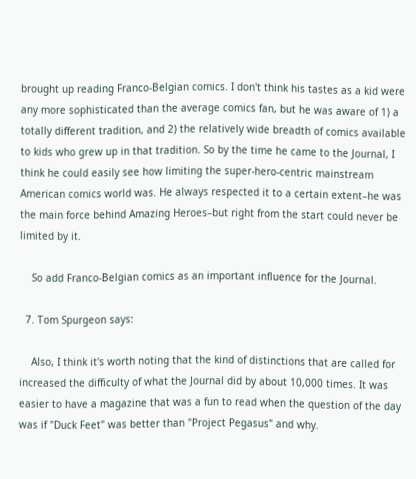brought up reading Franco-Belgian comics. I don't think his tastes as a kid were any more sophisticated than the average comics fan, but he was aware of 1) a totally different tradition, and 2) the relatively wide breadth of comics available to kids who grew up in that tradition. So by the time he came to the Journal, I think he could easily see how limiting the super-hero-centric mainstream American comics world was. He always respected it to a certain extent–he was the main force behind Amazing Heroes–but right from the start could never be limited by it.

    So add Franco-Belgian comics as an important influence for the Journal.

  7. Tom Spurgeon says:

    Also, I think it's worth noting that the kind of distinctions that are called for increased the difficulty of what the Journal did by about 10,000 times. It was easier to have a magazine that was a fun to read when the question of the day was if "Duck Feet" was better than "Project Pegasus" and why.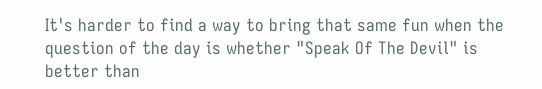It's harder to find a way to bring that same fun when the question of the day is whether "Speak Of The Devil" is better than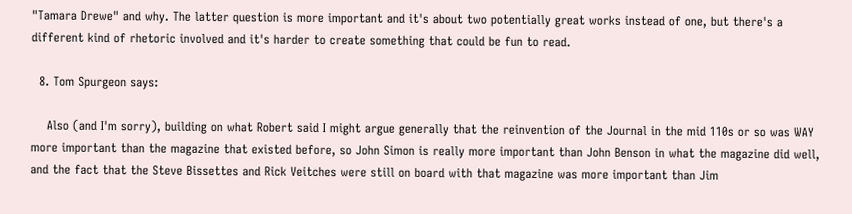"Tamara Drewe" and why. The latter question is more important and it's about two potentially great works instead of one, but there's a different kind of rhetoric involved and it's harder to create something that could be fun to read.

  8. Tom Spurgeon says:

    Also (and I'm sorry), building on what Robert said I might argue generally that the reinvention of the Journal in the mid 110s or so was WAY more important than the magazine that existed before, so John Simon is really more important than John Benson in what the magazine did well, and the fact that the Steve Bissettes and Rick Veitches were still on board with that magazine was more important than Jim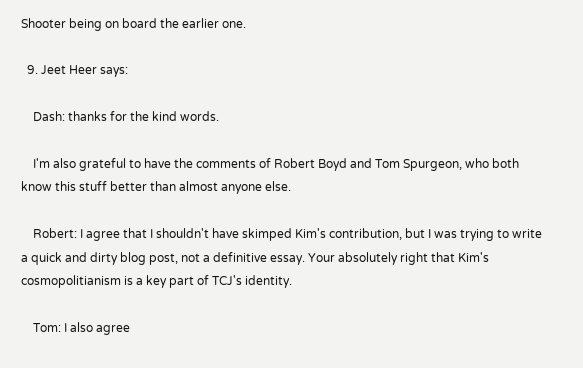Shooter being on board the earlier one.

  9. Jeet Heer says:

    Dash: thanks for the kind words.

    I'm also grateful to have the comments of Robert Boyd and Tom Spurgeon, who both know this stuff better than almost anyone else.

    Robert: I agree that I shouldn't have skimped Kim's contribution, but I was trying to write a quick and dirty blog post, not a definitive essay. Your absolutely right that Kim's cosmopolitianism is a key part of TCJ's identity.

    Tom: I also agree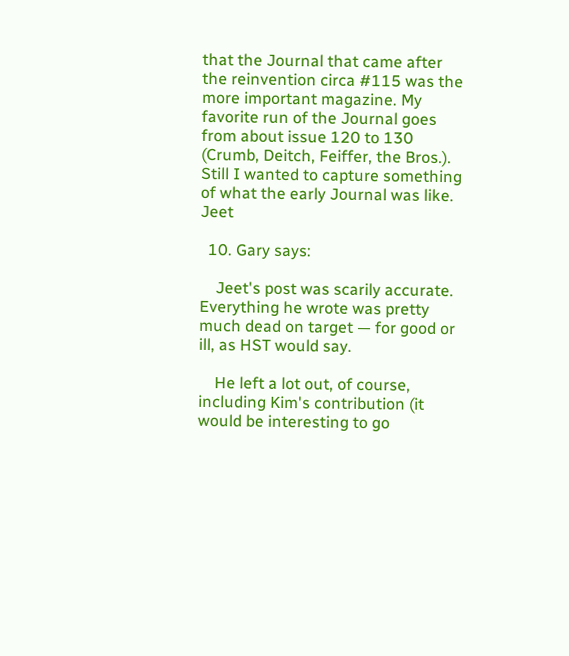that the Journal that came after the reinvention circa #115 was the more important magazine. My favorite run of the Journal goes from about issue 120 to 130 (Crumb, Deitch, Feiffer, the Bros.). Still I wanted to capture something of what the early Journal was like. Jeet

  10. Gary says:

    Jeet's post was scarily accurate. Everything he wrote was pretty much dead on target — for good or ill, as HST would say.

    He left a lot out, of course, including Kim's contribution (it would be interesting to go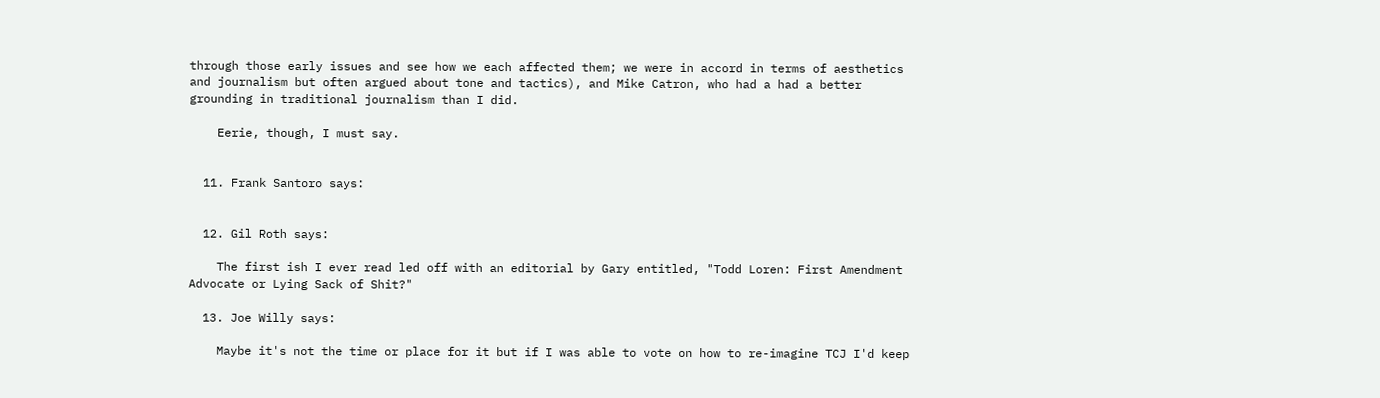through those early issues and see how we each affected them; we were in accord in terms of aesthetics and journalism but often argued about tone and tactics), and Mike Catron, who had a had a better grounding in traditional journalism than I did.

    Eerie, though, I must say.


  11. Frank Santoro says:


  12. Gil Roth says:

    The first ish I ever read led off with an editorial by Gary entitled, "Todd Loren: First Amendment Advocate or Lying Sack of Shit?"

  13. Joe Willy says:

    Maybe it's not the time or place for it but if I was able to vote on how to re-imagine TCJ I'd keep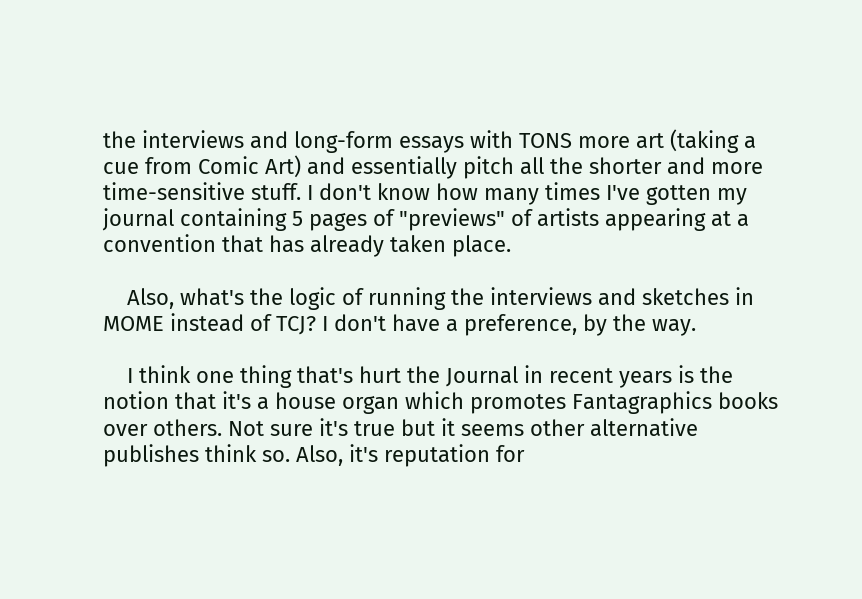the interviews and long-form essays with TONS more art (taking a cue from Comic Art) and essentially pitch all the shorter and more time-sensitive stuff. I don't know how many times I've gotten my journal containing 5 pages of "previews" of artists appearing at a convention that has already taken place.

    Also, what's the logic of running the interviews and sketches in MOME instead of TCJ? I don't have a preference, by the way.

    I think one thing that's hurt the Journal in recent years is the notion that it's a house organ which promotes Fantagraphics books over others. Not sure it's true but it seems other alternative publishes think so. Also, it's reputation for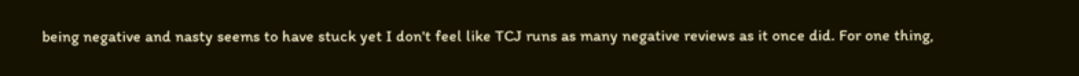being negative and nasty seems to have stuck yet I don't feel like TCJ runs as many negative reviews as it once did. For one thing,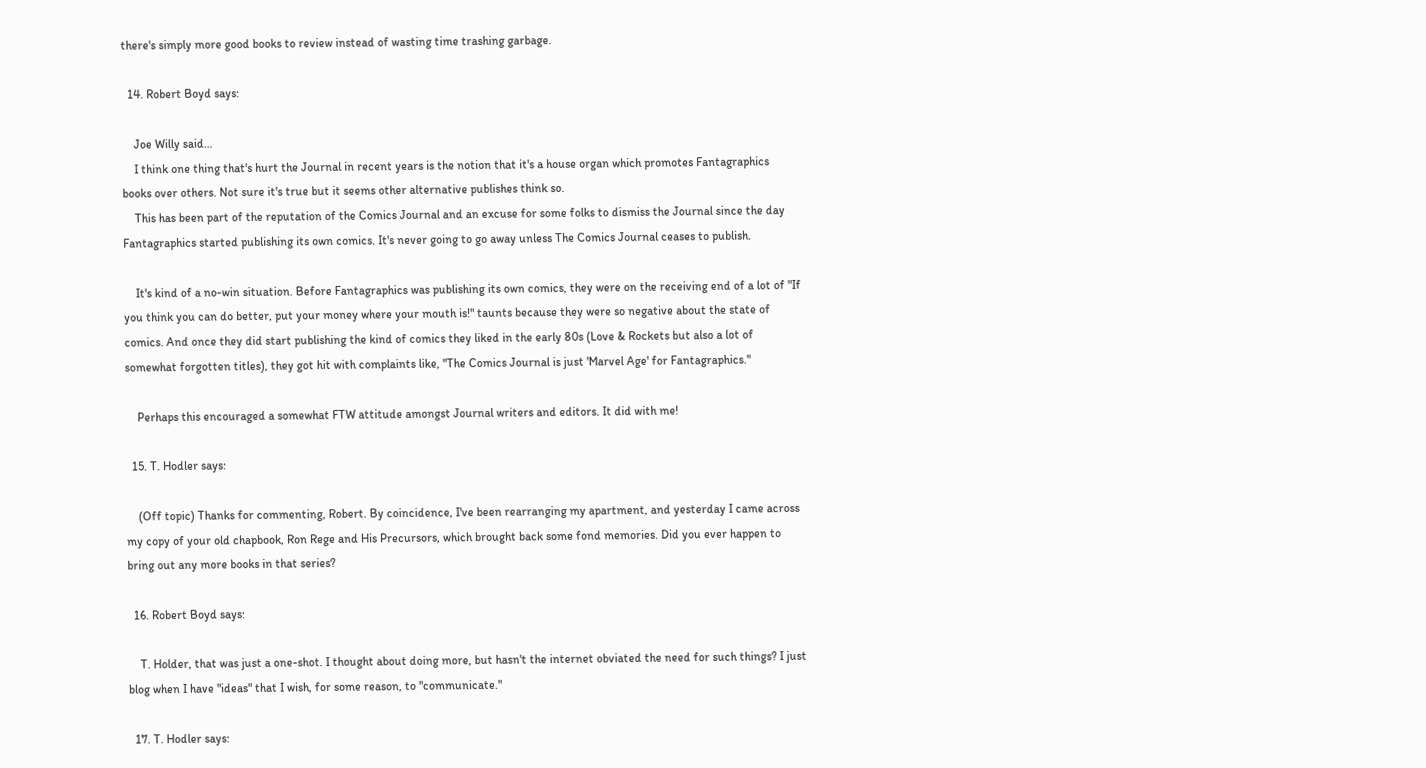there's simply more good books to review instead of wasting time trashing garbage.

  14. Robert Boyd says:

    Joe Willy said…
    I think one thing that's hurt the Journal in recent years is the notion that it's a house organ which promotes Fantagraphics books over others. Not sure it's true but it seems other alternative publishes think so.
    This has been part of the reputation of the Comics Journal and an excuse for some folks to dismiss the Journal since the day Fantagraphics started publishing its own comics. It's never going to go away unless The Comics Journal ceases to publish.

    It's kind of a no-win situation. Before Fantagraphics was publishing its own comics, they were on the receiving end of a lot of "If you think you can do better, put your money where your mouth is!" taunts because they were so negative about the state of comics. And once they did start publishing the kind of comics they liked in the early 80s (Love & Rockets but also a lot of somewhat forgotten titles), they got hit with complaints like, "The Comics Journal is just 'Marvel Age' for Fantagraphics."

    Perhaps this encouraged a somewhat FTW attitude amongst Journal writers and editors. It did with me!

  15. T. Hodler says:

    (Off topic) Thanks for commenting, Robert. By coincidence, I've been rearranging my apartment, and yesterday I came across my copy of your old chapbook, Ron Rege and His Precursors, which brought back some fond memories. Did you ever happen to bring out any more books in that series?

  16. Robert Boyd says:

    T. Holder, that was just a one-shot. I thought about doing more, but hasn't the internet obviated the need for such things? I just blog when I have "ideas" that I wish, for some reason, to "communicate."

  17. T. Hodler says: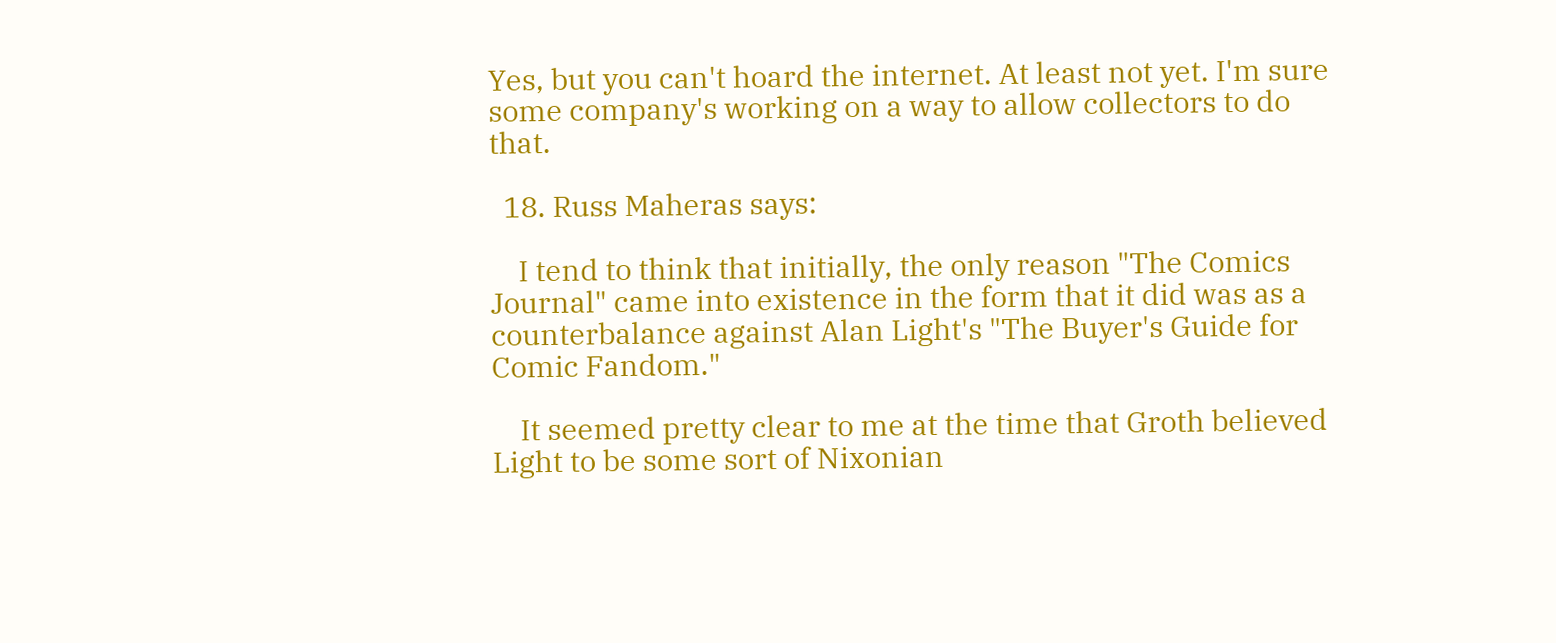Yes, but you can't hoard the internet. At least not yet. I'm sure some company's working on a way to allow collectors to do that.

  18. Russ Maheras says:

    I tend to think that initially, the only reason "The Comics Journal" came into existence in the form that it did was as a counterbalance against Alan Light's "The Buyer's Guide for Comic Fandom."

    It seemed pretty clear to me at the time that Groth believed Light to be some sort of Nixonian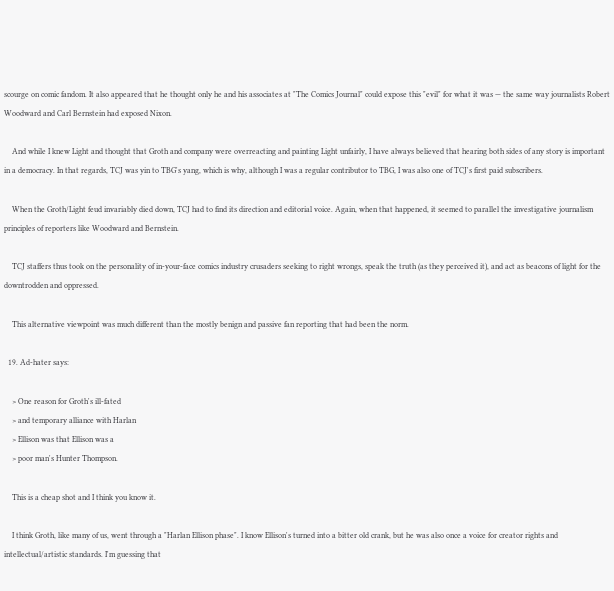scourge on comic fandom. It also appeared that he thought only he and his associates at "The Comics Journal" could expose this "evil" for what it was — the same way journalists Robert Woodward and Carl Bernstein had exposed Nixon.

    And while I knew Light and thought that Groth and company were overreacting and painting Light unfairly, I have always believed that hearing both sides of any story is important in a democracy. In that regards, TCJ was yin to TBG's yang, which is why, although I was a regular contributor to TBG, I was also one of TCJ's first paid subscribers.

    When the Groth/Light feud invariably died down, TCJ had to find its direction and editorial voice. Again, when that happened, it seemed to parallel the investigative journalism principles of reporters like Woodward and Bernstein.

    TCJ staffers thus took on the personality of in-your-face comics industry crusaders seeking to right wrongs, speak the truth (as they perceived it), and act as beacons of light for the downtrodden and oppressed.

    This alternative viewpoint was much different than the mostly benign and passive fan reporting that had been the norm.

  19. Ad-hater says:

    > One reason for Groth's ill-fated
    > and temporary alliance with Harlan
    > Ellison was that Ellison was a
    > poor man's Hunter Thompson.

    This is a cheap shot and I think you know it.

    I think Groth, like many of us, went through a "Harlan Ellison phase". I know Ellison's turned into a bitter old crank, but he was also once a voice for creator rights and intellectual/artistic standards. I'm guessing that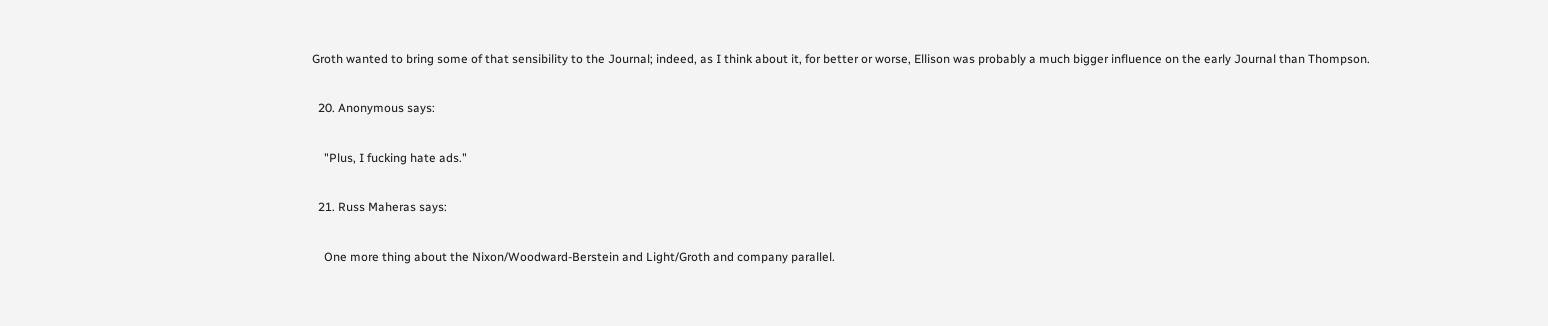Groth wanted to bring some of that sensibility to the Journal; indeed, as I think about it, for better or worse, Ellison was probably a much bigger influence on the early Journal than Thompson.

  20. Anonymous says:

    "Plus, I fucking hate ads."

  21. Russ Maheras says:

    One more thing about the Nixon/Woodward-Berstein and Light/Groth and company parallel.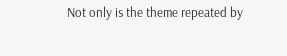Not only is the theme repeated by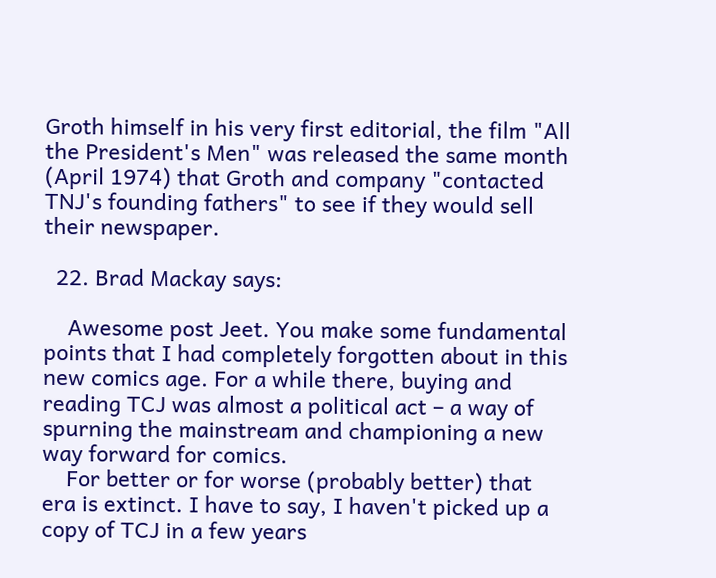Groth himself in his very first editorial, the film "All the President's Men" was released the same month (April 1974) that Groth and company "contacted TNJ's founding fathers" to see if they would sell their newspaper.

  22. Brad Mackay says:

    Awesome post Jeet. You make some fundamental points that I had completely forgotten about in this new comics age. For a while there, buying and reading TCJ was almost a political act – a way of spurning the mainstream and championing a new way forward for comics.
    For better or for worse (probably better) that era is extinct. I have to say, I haven't picked up a copy of TCJ in a few years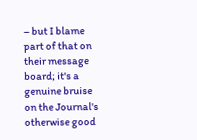– but I blame part of that on their message board; it's a genuine bruise on the Journal's otherwise good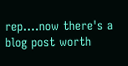rep….now there's a blog post worth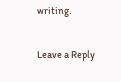writing.

Leave a Reply